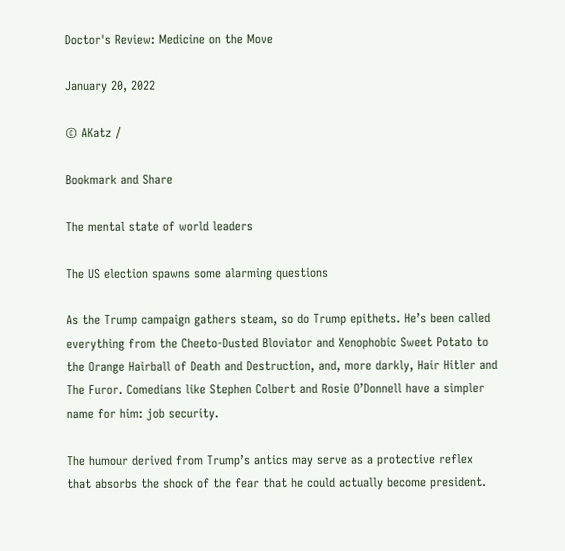Doctor's Review: Medicine on the Move

January 20, 2022

© AKatz /

Bookmark and Share

The mental state of world leaders

The US election spawns some alarming questions

As the Trump campaign gathers steam, so do Trump epithets. He’s been called everything from the Cheeto-Dusted Bloviator and Xenophobic Sweet Potato to the Orange Hairball of Death and Destruction, and, more darkly, Hair Hitler and The Furor. Comedians like Stephen Colbert and Rosie O’Donnell have a simpler name for him: job security.

The humour derived from Trump’s antics may serve as a protective reflex that absorbs the shock of the fear that he could actually become president.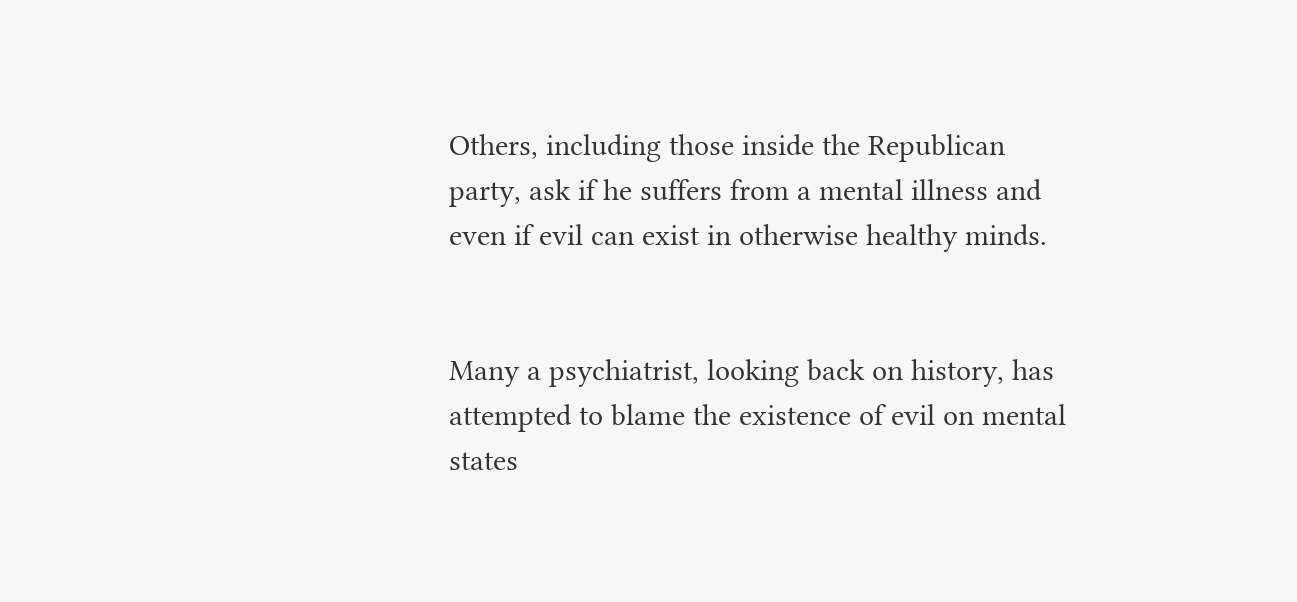Others, including those inside the Republican party, ask if he suffers from a mental illness and even if evil can exist in otherwise healthy minds.


Many a psychiatrist, looking back on history, has attempted to blame the existence of evil on mental states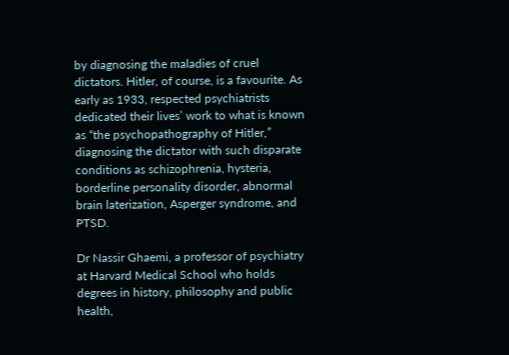by diagnosing the maladies of cruel dictators. Hitler, of course, is a favourite. As early as 1933, respected psychiatrists dedicated their lives’ work to what is known as “the psychopathography of Hitler,” diagnosing the dictator with such disparate conditions as schizophrenia, hysteria, borderline personality disorder, abnormal brain laterization, Asperger syndrome, and PTSD.

Dr Nassir Ghaemi, a professor of psychiatry at Harvard Medical School who holds degrees in history, philosophy and public health,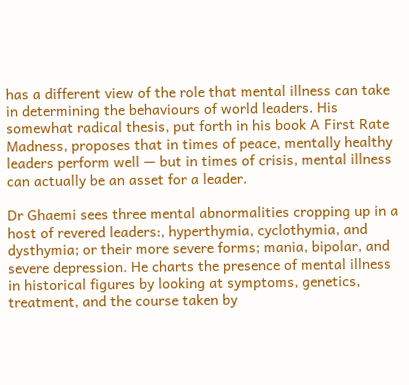has a different view of the role that mental illness can take in determining the behaviours of world leaders. His somewhat radical thesis, put forth in his book A First Rate Madness, proposes that in times of peace, mentally healthy leaders perform well — but in times of crisis, mental illness can actually be an asset for a leader.

Dr Ghaemi sees three mental abnormalities cropping up in a host of revered leaders:, hyperthymia, cyclothymia, and dysthymia; or their more severe forms; mania, bipolar, and severe depression. He charts the presence of mental illness in historical figures by looking at symptoms, genetics, treatment, and the course taken by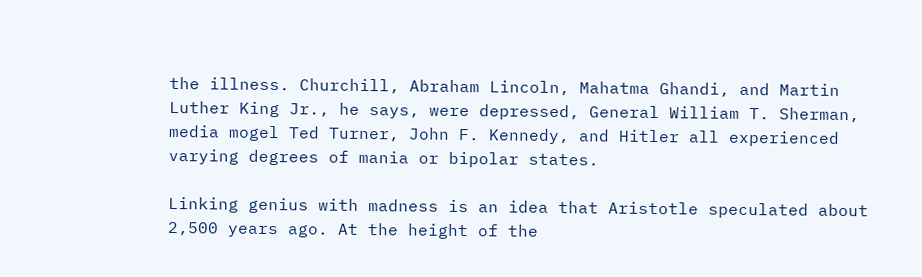the illness. Churchill, Abraham Lincoln, Mahatma Ghandi, and Martin Luther King Jr., he says, were depressed, General William T. Sherman, media mogel Ted Turner, John F. Kennedy, and Hitler all experienced varying degrees of mania or bipolar states.

Linking genius with madness is an idea that Aristotle speculated about 2,500 years ago. At the height of the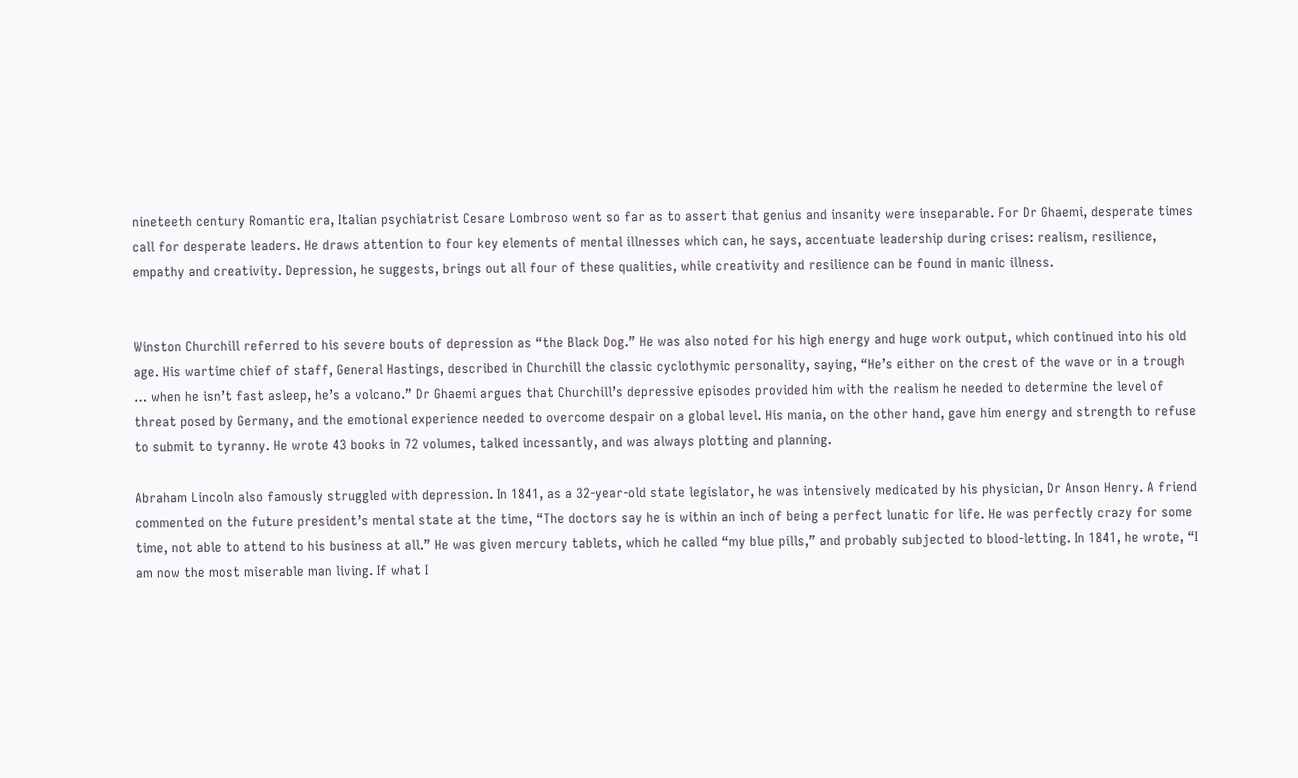nineteeth century Romantic era, Italian psychiatrist Cesare Lombroso went so far as to assert that genius and insanity were inseparable. For Dr Ghaemi, desperate times call for desperate leaders. He draws attention to four key elements of mental illnesses which can, he says, accentuate leadership during crises: realism, resilience, empathy and creativity. Depression, he suggests, brings out all four of these qualities, while creativity and resilience can be found in manic illness.


Winston Churchill referred to his severe bouts of depression as “the Black Dog.” He was also noted for his high energy and huge work output, which continued into his old age. His wartime chief of staff, General Hastings, described in Churchill the classic cyclothymic personality, saying, “He’s either on the crest of the wave or in a trough … when he isn’t fast asleep, he’s a volcano.” Dr Ghaemi argues that Churchill’s depressive episodes provided him with the realism he needed to determine the level of threat posed by Germany, and the emotional experience needed to overcome despair on a global level. His mania, on the other hand, gave him energy and strength to refuse to submit to tyranny. He wrote 43 books in 72 volumes, talked incessantly, and was always plotting and planning.

Abraham Lincoln also famously struggled with depression. In 1841, as a 32-year-old state legislator, he was intensively medicated by his physician, Dr Anson Henry. A friend commented on the future president’s mental state at the time, “The doctors say he is within an inch of being a perfect lunatic for life. He was perfectly crazy for some time, not able to attend to his business at all.” He was given mercury tablets, which he called “my blue pills,” and probably subjected to blood-letting. In 1841, he wrote, “I am now the most miserable man living. If what I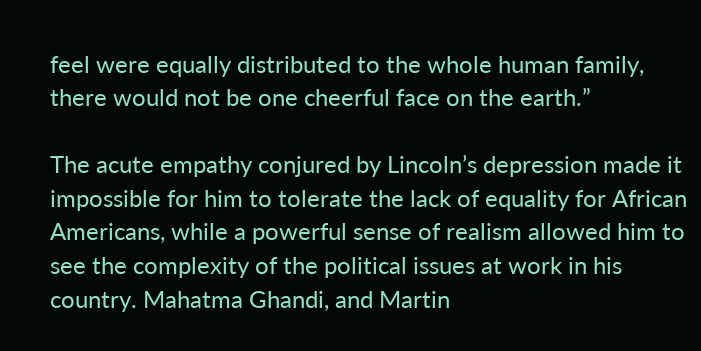feel were equally distributed to the whole human family, there would not be one cheerful face on the earth.”

The acute empathy conjured by Lincoln’s depression made it impossible for him to tolerate the lack of equality for African Americans, while a powerful sense of realism allowed him to see the complexity of the political issues at work in his country. Mahatma Ghandi, and Martin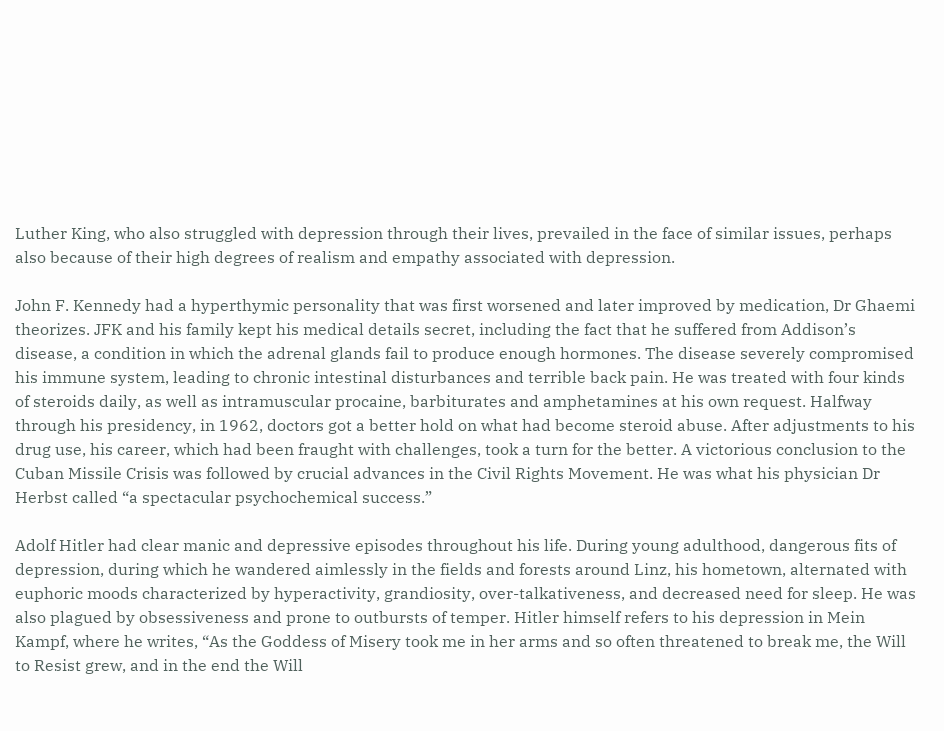Luther King, who also struggled with depression through their lives, prevailed in the face of similar issues, perhaps also because of their high degrees of realism and empathy associated with depression.

John F. Kennedy had a hyperthymic personality that was first worsened and later improved by medication, Dr Ghaemi theorizes. JFK and his family kept his medical details secret, including the fact that he suffered from Addison’s disease, a condition in which the adrenal glands fail to produce enough hormones. The disease severely compromised his immune system, leading to chronic intestinal disturbances and terrible back pain. He was treated with four kinds of steroids daily, as well as intramuscular procaine, barbiturates and amphetamines at his own request. Halfway through his presidency, in 1962, doctors got a better hold on what had become steroid abuse. After adjustments to his drug use, his career, which had been fraught with challenges, took a turn for the better. A victorious conclusion to the Cuban Missile Crisis was followed by crucial advances in the Civil Rights Movement. He was what his physician Dr Herbst called “a spectacular psychochemical success.”

Adolf Hitler had clear manic and depressive episodes throughout his life. During young adulthood, dangerous fits of depression, during which he wandered aimlessly in the fields and forests around Linz, his hometown, alternated with euphoric moods characterized by hyperactivity, grandiosity, over-talkativeness, and decreased need for sleep. He was also plagued by obsessiveness and prone to outbursts of temper. Hitler himself refers to his depression in Mein Kampf, where he writes, “As the Goddess of Misery took me in her arms and so often threatened to break me, the Will to Resist grew, and in the end the Will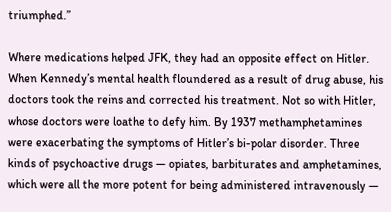triumphed.”

Where medications helped JFK, they had an opposite effect on Hitler. When Kennedy’s mental health floundered as a result of drug abuse, his doctors took the reins and corrected his treatment. Not so with Hitler, whose doctors were loathe to defy him. By 1937 methamphetamines were exacerbating the symptoms of Hitler’s bi-polar disorder. Three kinds of psychoactive drugs — opiates, barbiturates and amphetamines, which were all the more potent for being administered intravenously —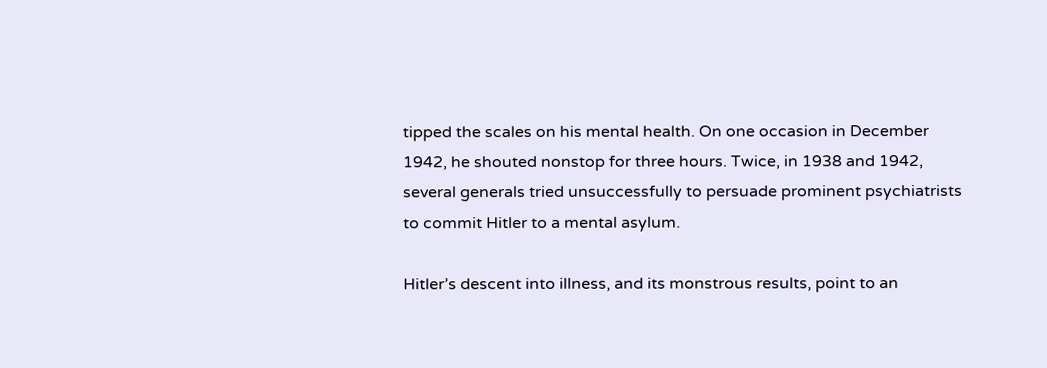tipped the scales on his mental health. On one occasion in December 1942, he shouted nonstop for three hours. Twice, in 1938 and 1942, several generals tried unsuccessfully to persuade prominent psychiatrists to commit Hitler to a mental asylum.

Hitler’s descent into illness, and its monstrous results, point to an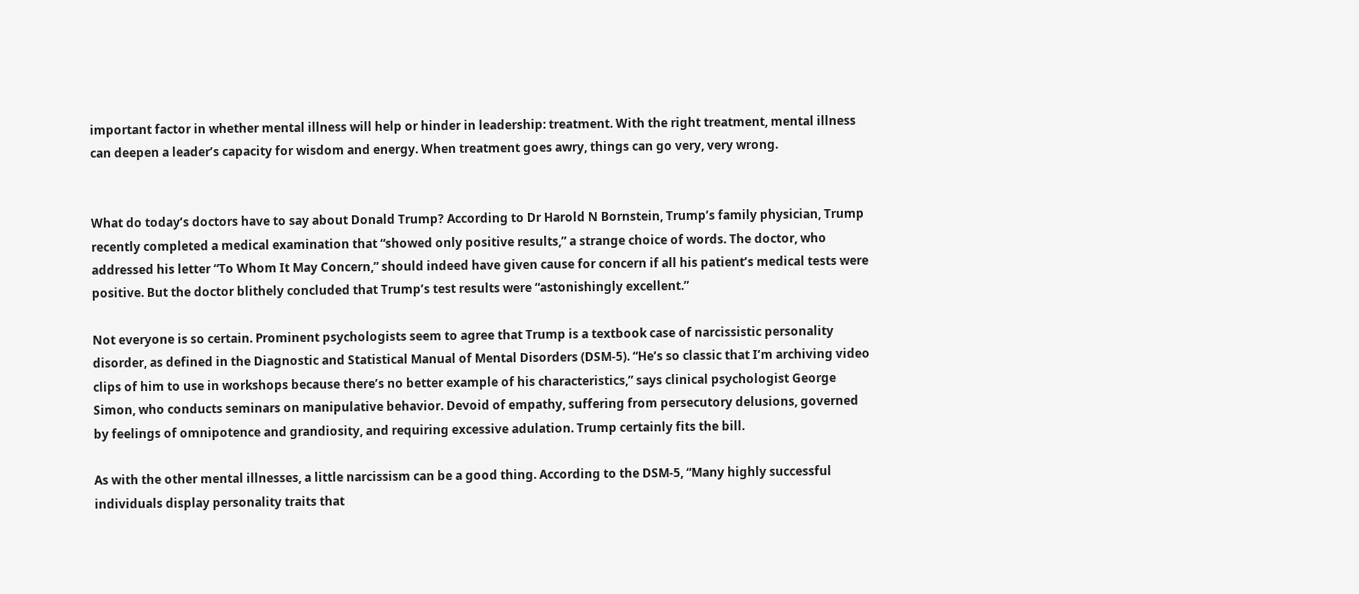important factor in whether mental illness will help or hinder in leadership: treatment. With the right treatment, mental illness can deepen a leader’s capacity for wisdom and energy. When treatment goes awry, things can go very, very wrong.


What do today’s doctors have to say about Donald Trump? According to Dr Harold N Bornstein, Trump’s family physician, Trump recently completed a medical examination that “showed only positive results,” a strange choice of words. The doctor, who addressed his letter “To Whom It May Concern,” should indeed have given cause for concern if all his patient’s medical tests were positive. But the doctor blithely concluded that Trump’s test results were “astonishingly excellent.”

Not everyone is so certain. Prominent psychologists seem to agree that Trump is a textbook case of narcissistic personality disorder, as defined in the Diagnostic and Statistical Manual of Mental Disorders (DSM-5). “He’s so classic that I’m archiving video clips of him to use in workshops because there’s no better example of his characteristics,” says clinical psychologist George Simon, who conducts seminars on manipulative behavior. Devoid of empathy, suffering from persecutory delusions, governed by feelings of omnipotence and grandiosity, and requiring excessive adulation. Trump certainly fits the bill.

As with the other mental illnesses, a little narcissism can be a good thing. According to the DSM-5, “Many highly successful individuals display personality traits that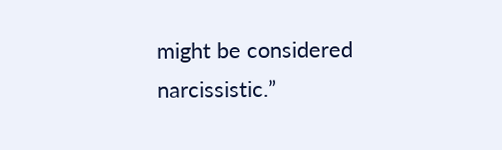might be considered narcissistic.”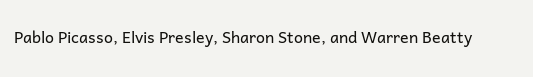Pablo Picasso, Elvis Presley, Sharon Stone, and Warren Beatty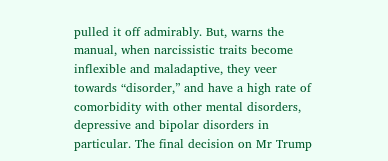pulled it off admirably. But, warns the manual, when narcissistic traits become inflexible and maladaptive, they veer towards “disorder,” and have a high rate of comorbidity with other mental disorders, depressive and bipolar disorders in particular. The final decision on Mr Trump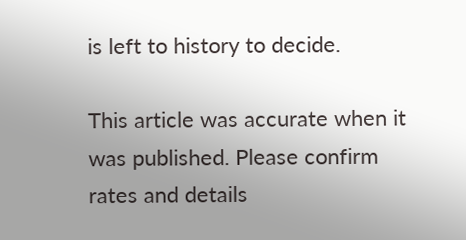is left to history to decide.

This article was accurate when it was published. Please confirm rates and details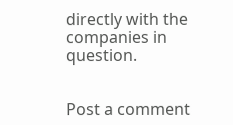directly with the companies in question.


Post a comment